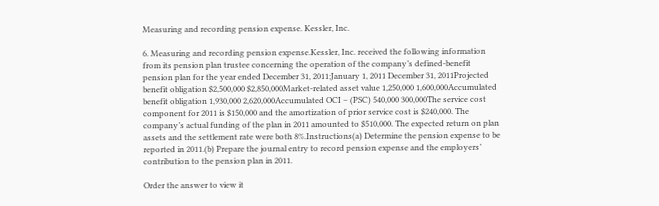Measuring and recording pension expense. Kessler, Inc.

6. Measuring and recording pension expense.Kessler, Inc. received the following information from its pension plan trustee concerning the operation of the company’s defined-benefit pension plan for the year ended December 31, 2011:January 1, 2011 December 31, 2011Projected benefit obligation $2,500,000 $2,850,000Market-related asset value 1,250,000 1,600,000Accumulated benefit obligation 1,930,000 2,620,000Accumulated OCI – (PSC) 540,000 300,000The service cost component for 2011 is $150,000 and the amortization of prior service cost is $240,000. The company’s actual funding of the plan in 2011 amounted to $510,000. The expected return on plan assets and the settlement rate were both 8%.Instructions(a) Determine the pension expense to be reported in 2011.(b) Prepare the journal entry to record pension expense and the employers’ contribution to the pension plan in 2011.

Order the answer to view it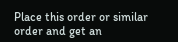Place this order or similar order and get an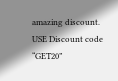amazing discount. USE Discount code “GET20”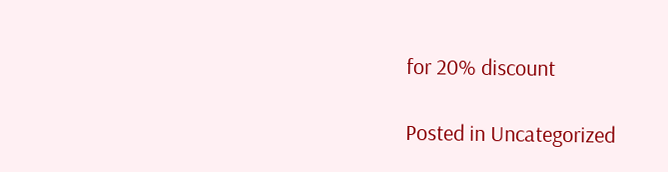for 20% discount

Posted in Uncategorized